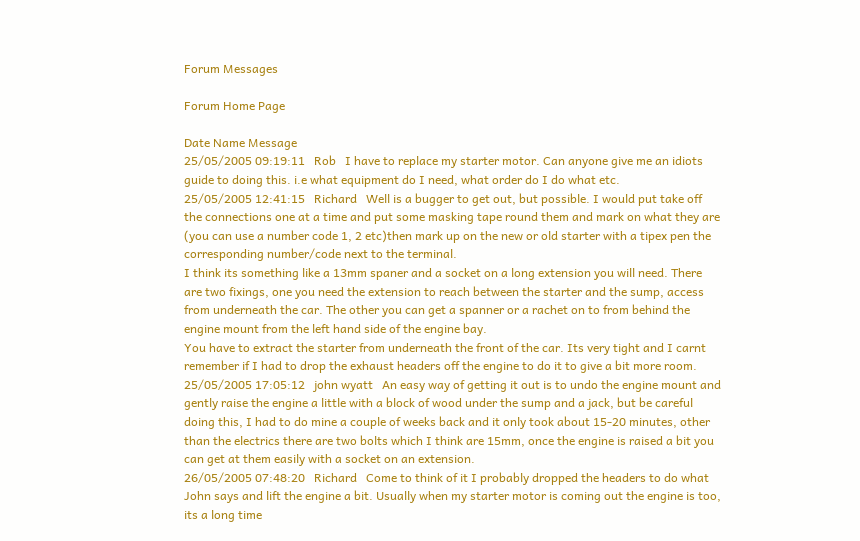Forum Messages

Forum Home Page

Date Name Message
25/05/2005 09:19:11   Rob   I have to replace my starter motor. Can anyone give me an idiots guide to doing this. i.e what equipment do I need, what order do I do what etc.
25/05/2005 12:41:15   Richard   Well is a bugger to get out, but possible. I would put take off the connections one at a time and put some masking tape round them and mark on what they are (you can use a number code 1, 2 etc)then mark up on the new or old starter with a tipex pen the corresponding number/code next to the terminal.
I think its something like a 13mm spaner and a socket on a long extension you will need. There are two fixings, one you need the extension to reach between the starter and the sump, access from underneath the car. The other you can get a spanner or a rachet on to from behind the engine mount from the left hand side of the engine bay.
You have to extract the starter from underneath the front of the car. Its very tight and I carnt remember if I had to drop the exhaust headers off the engine to do it to give a bit more room.
25/05/2005 17:05:12   john wyatt   An easy way of getting it out is to undo the engine mount and gently raise the engine a little with a block of wood under the sump and a jack, but be careful doing this, I had to do mine a couple of weeks back and it only took about 15-20 minutes, other than the electrics there are two bolts which I think are 15mm, once the engine is raised a bit you can get at them easily with a socket on an extension.
26/05/2005 07:48:20   Richard   Come to think of it I probably dropped the headers to do what John says and lift the engine a bit. Usually when my starter motor is coming out the engine is too, its a long time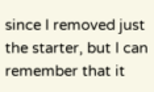since I removed just the starter, but I can remember that it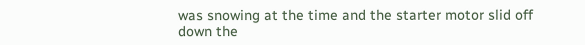was snowing at the time and the starter motor slid off down the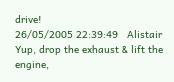drive!
26/05/2005 22:39:49   Alistair   Yup, drop the exhaust & lift the engine,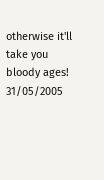otherwise it'll take you bloody ages!
31/05/2005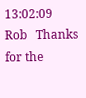13:02:09   Rob   Thanks for the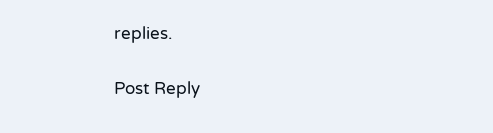replies.

Post Reply